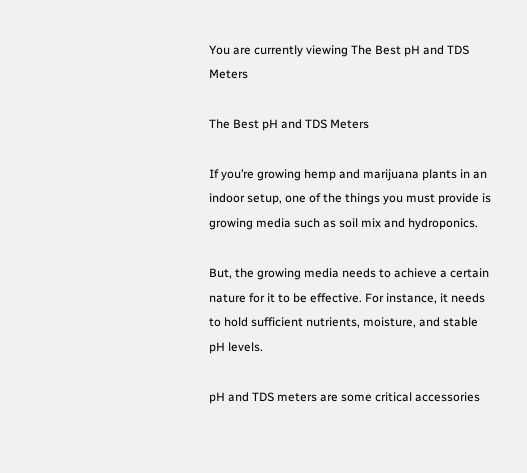You are currently viewing The Best pH and TDS Meters

The Best pH and TDS Meters

If you’re growing hemp and marijuana plants in an indoor setup, one of the things you must provide is growing media such as soil mix and hydroponics.

But, the growing media needs to achieve a certain nature for it to be effective. For instance, it needs to hold sufficient nutrients, moisture, and stable pH levels.

pH and TDS meters are some critical accessories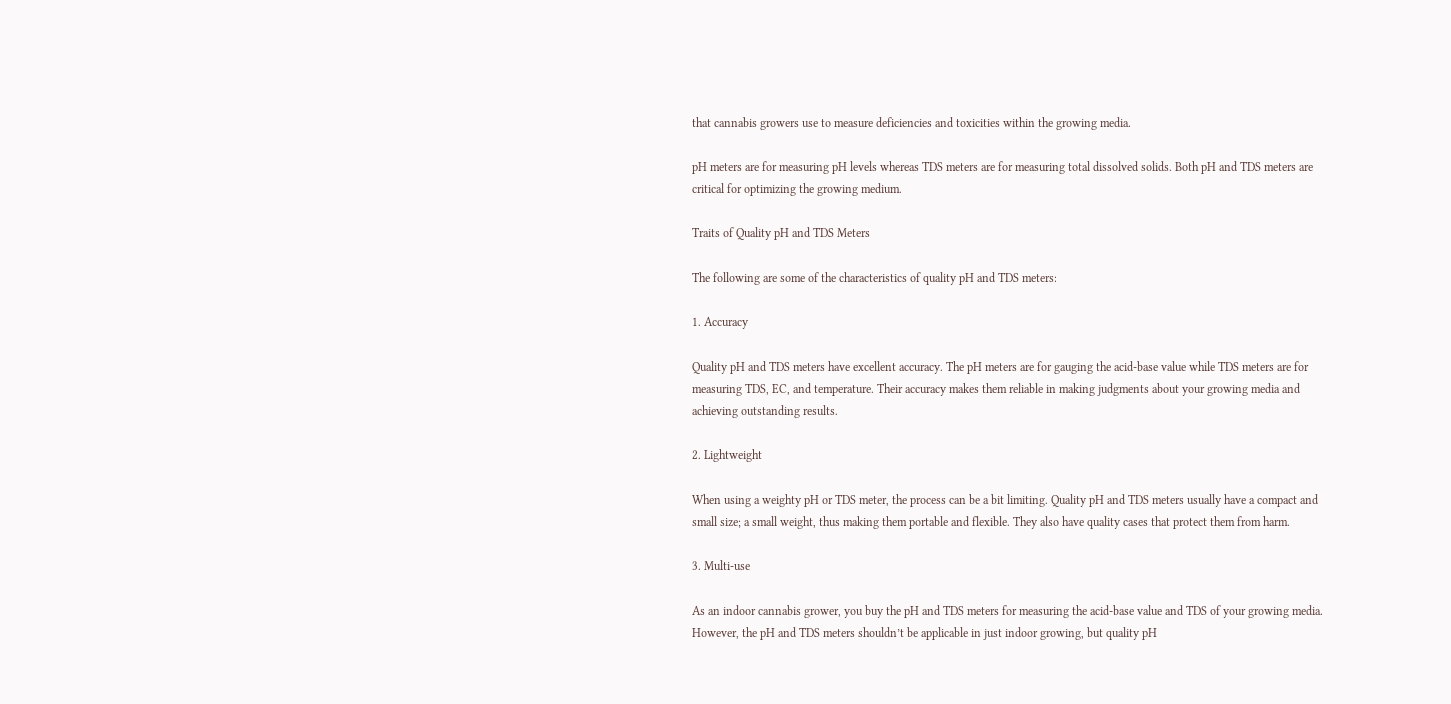that cannabis growers use to measure deficiencies and toxicities within the growing media.

pH meters are for measuring pH levels whereas TDS meters are for measuring total dissolved solids. Both pH and TDS meters are critical for optimizing the growing medium.

Traits of Quality pH and TDS Meters

The following are some of the characteristics of quality pH and TDS meters:

1. Accuracy

Quality pH and TDS meters have excellent accuracy. The pH meters are for gauging the acid-base value while TDS meters are for measuring TDS, EC, and temperature. Their accuracy makes them reliable in making judgments about your growing media and achieving outstanding results.

2. Lightweight

When using a weighty pH or TDS meter, the process can be a bit limiting. Quality pH and TDS meters usually have a compact and small size; a small weight, thus making them portable and flexible. They also have quality cases that protect them from harm.

3. Multi-use

As an indoor cannabis grower, you buy the pH and TDS meters for measuring the acid-base value and TDS of your growing media. However, the pH and TDS meters shouldn’t be applicable in just indoor growing, but quality pH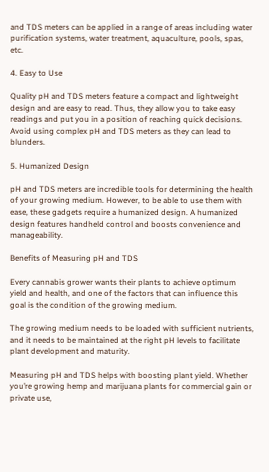and TDS meters can be applied in a range of areas including water purification systems, water treatment, aquaculture, pools, spas, etc.

4. Easy to Use

Quality pH and TDS meters feature a compact and lightweight design and are easy to read. Thus, they allow you to take easy readings and put you in a position of reaching quick decisions. Avoid using complex pH and TDS meters as they can lead to blunders.

5. Humanized Design

pH and TDS meters are incredible tools for determining the health of your growing medium. However, to be able to use them with ease, these gadgets require a humanized design. A humanized design features handheld control and boosts convenience and manageability.

Benefits of Measuring pH and TDS

Every cannabis grower wants their plants to achieve optimum yield and health, and one of the factors that can influence this goal is the condition of the growing medium.

The growing medium needs to be loaded with sufficient nutrients, and it needs to be maintained at the right pH levels to facilitate plant development and maturity.

Measuring pH and TDS helps with boosting plant yield. Whether you’re growing hemp and marijuana plants for commercial gain or private use,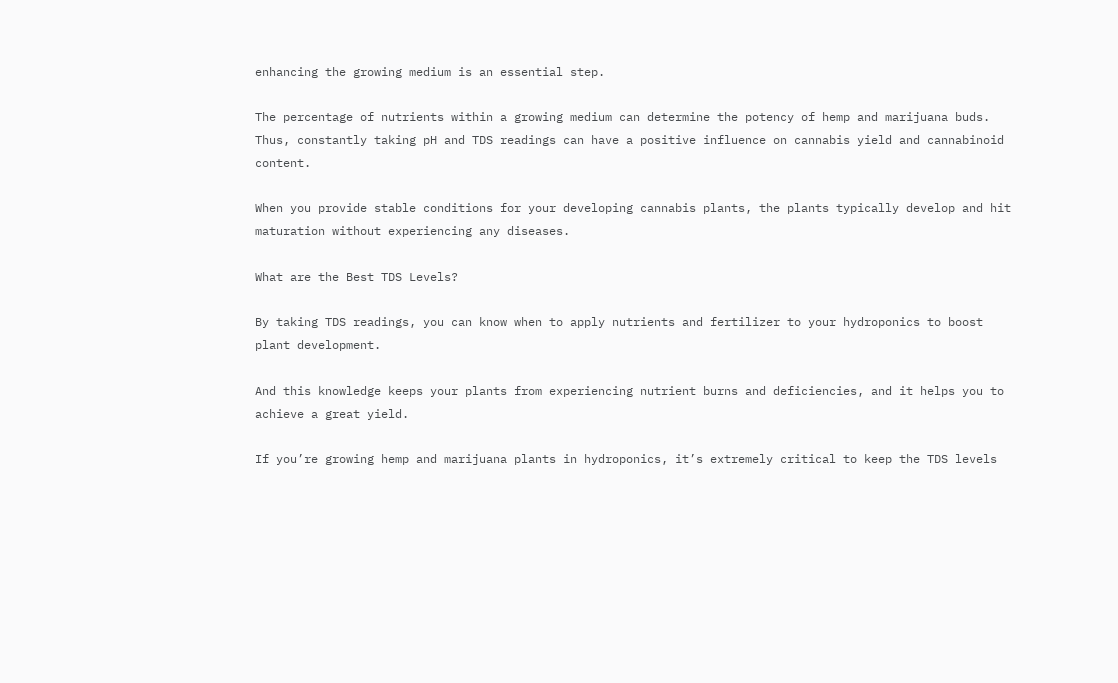enhancing the growing medium is an essential step.

The percentage of nutrients within a growing medium can determine the potency of hemp and marijuana buds. Thus, constantly taking pH and TDS readings can have a positive influence on cannabis yield and cannabinoid content.

When you provide stable conditions for your developing cannabis plants, the plants typically develop and hit maturation without experiencing any diseases.

What are the Best TDS Levels?

By taking TDS readings, you can know when to apply nutrients and fertilizer to your hydroponics to boost plant development.

And this knowledge keeps your plants from experiencing nutrient burns and deficiencies, and it helps you to achieve a great yield.

If you’re growing hemp and marijuana plants in hydroponics, it’s extremely critical to keep the TDS levels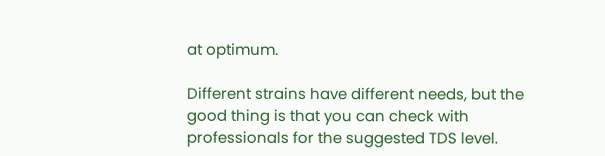at optimum.

Different strains have different needs, but the good thing is that you can check with professionals for the suggested TDS level.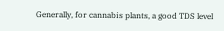Generally, for cannabis plants, a good TDS level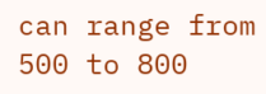can range from 500 to 800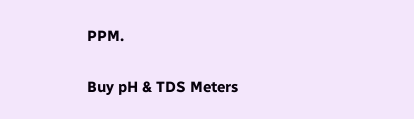PPM.

Buy pH & TDS Meters